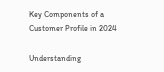Key Components of a Customer Profile in 2024

Understanding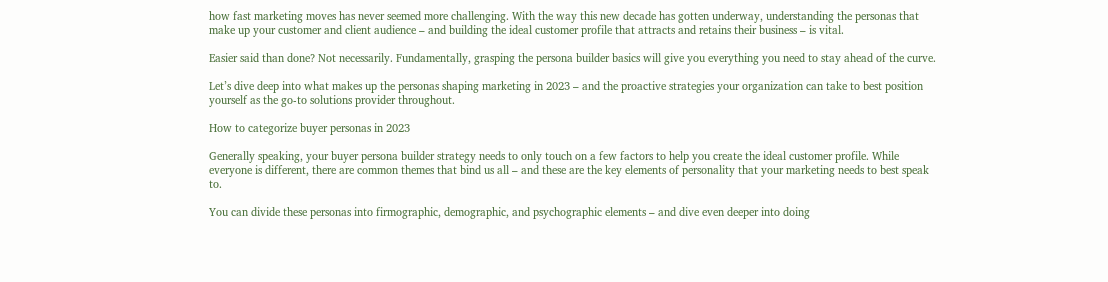how fast marketing moves has never seemed more challenging. With the way this new decade has gotten underway, understanding the personas that make up your customer and client audience – and building the ideal customer profile that attracts and retains their business – is vital.

Easier said than done? Not necessarily. Fundamentally, grasping the persona builder basics will give you everything you need to stay ahead of the curve.

Let’s dive deep into what makes up the personas shaping marketing in 2023 – and the proactive strategies your organization can take to best position yourself as the go-to solutions provider throughout.

How to categorize buyer personas in 2023

Generally speaking, your buyer persona builder strategy needs to only touch on a few factors to help you create the ideal customer profile. While everyone is different, there are common themes that bind us all – and these are the key elements of personality that your marketing needs to best speak to.

You can divide these personas into firmographic, demographic, and psychographic elements – and dive even deeper into doing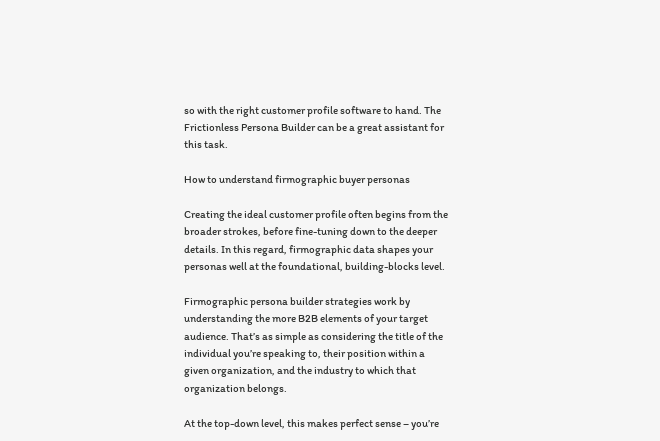so with the right customer profile software to hand. The Frictionless Persona Builder can be a great assistant for this task.

How to understand firmographic buyer personas

Creating the ideal customer profile often begins from the broader strokes, before fine-tuning down to the deeper details. In this regard, firmographic data shapes your personas well at the foundational, building-blocks level.

Firmographic persona builder strategies work by understanding the more B2B elements of your target audience. That’s as simple as considering the title of the individual you’re speaking to, their position within a given organization, and the industry to which that organization belongs.

At the top-down level, this makes perfect sense – you’re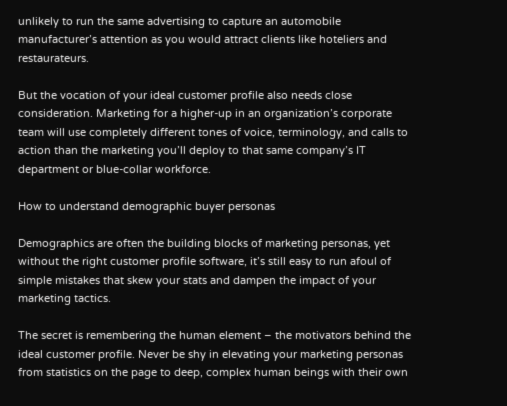unlikely to run the same advertising to capture an automobile manufacturer’s attention as you would attract clients like hoteliers and restaurateurs.

But the vocation of your ideal customer profile also needs close consideration. Marketing for a higher-up in an organization’s corporate team will use completely different tones of voice, terminology, and calls to action than the marketing you’ll deploy to that same company’s IT department or blue-collar workforce.

How to understand demographic buyer personas

Demographics are often the building blocks of marketing personas, yet without the right customer profile software, it’s still easy to run afoul of simple mistakes that skew your stats and dampen the impact of your marketing tactics.

The secret is remembering the human element – the motivators behind the ideal customer profile. Never be shy in elevating your marketing personas from statistics on the page to deep, complex human beings with their own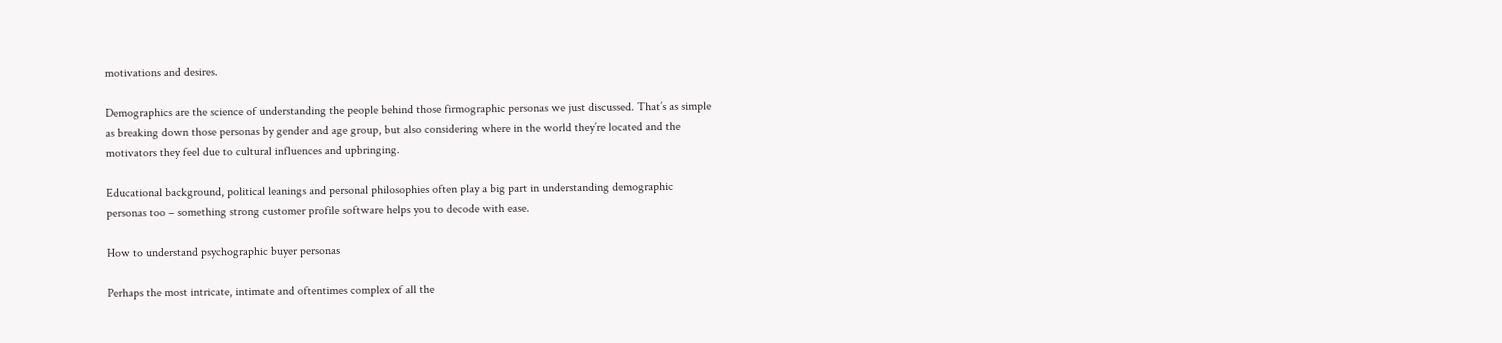motivations and desires.

Demographics are the science of understanding the people behind those firmographic personas we just discussed. That’s as simple as breaking down those personas by gender and age group, but also considering where in the world they’re located and the motivators they feel due to cultural influences and upbringing.

Educational background, political leanings and personal philosophies often play a big part in understanding demographic personas too – something strong customer profile software helps you to decode with ease.

How to understand psychographic buyer personas

Perhaps the most intricate, intimate and oftentimes complex of all the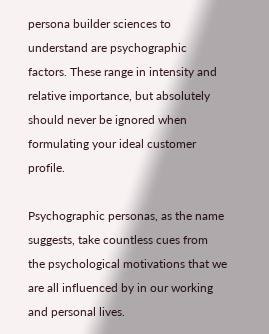persona builder sciences to understand are psychographic factors. These range in intensity and relative importance, but absolutely should never be ignored when formulating your ideal customer profile.

Psychographic personas, as the name suggests, take countless cues from the psychological motivations that we are all influenced by in our working and personal lives.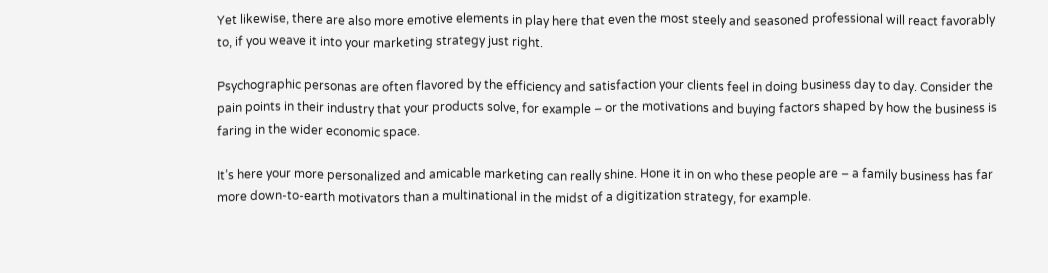Yet likewise, there are also more emotive elements in play here that even the most steely and seasoned professional will react favorably to, if you weave it into your marketing strategy just right.

Psychographic personas are often flavored by the efficiency and satisfaction your clients feel in doing business day to day. Consider the pain points in their industry that your products solve, for example – or the motivations and buying factors shaped by how the business is faring in the wider economic space.

It’s here your more personalized and amicable marketing can really shine. Hone it in on who these people are – a family business has far more down-to-earth motivators than a multinational in the midst of a digitization strategy, for example.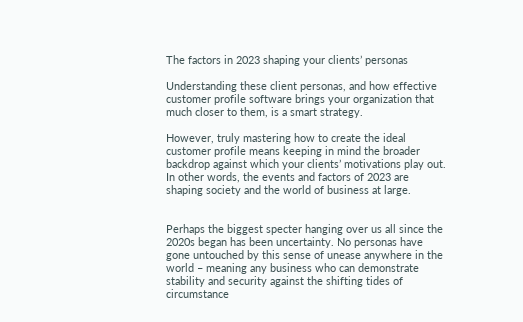The factors in 2023 shaping your clients’ personas

Understanding these client personas, and how effective customer profile software brings your organization that much closer to them, is a smart strategy.

However, truly mastering how to create the ideal customer profile means keeping in mind the broader backdrop against which your clients’ motivations play out. In other words, the events and factors of 2023 are shaping society and the world of business at large.


Perhaps the biggest specter hanging over us all since the 2020s began has been uncertainty. No personas have gone untouched by this sense of unease anywhere in the world – meaning any business who can demonstrate stability and security against the shifting tides of circumstance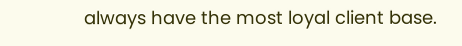always have the most loyal client base.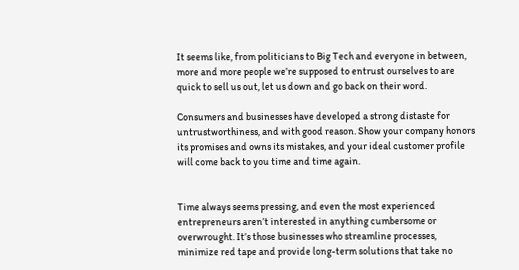It seems like, from politicians to Big Tech and everyone in between, more and more people we’re supposed to entrust ourselves to are quick to sell us out, let us down and go back on their word.

Consumers and businesses have developed a strong distaste for untrustworthiness, and with good reason. Show your company honors its promises and owns its mistakes, and your ideal customer profile will come back to you time and time again.


Time always seems pressing, and even the most experienced entrepreneurs aren’t interested in anything cumbersome or overwrought. It’s those businesses who streamline processes, minimize red tape and provide long-term solutions that take no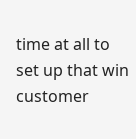time at all to set up that win customer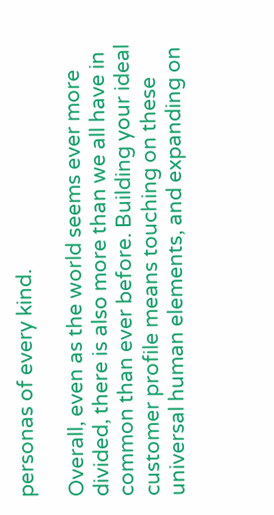personas of every kind.

Overall, even as the world seems ever more divided, there is also more than we all have in common than ever before. Building your ideal customer profile means touching on these universal human elements, and expanding on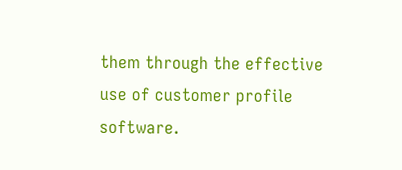them through the effective use of customer profile software.